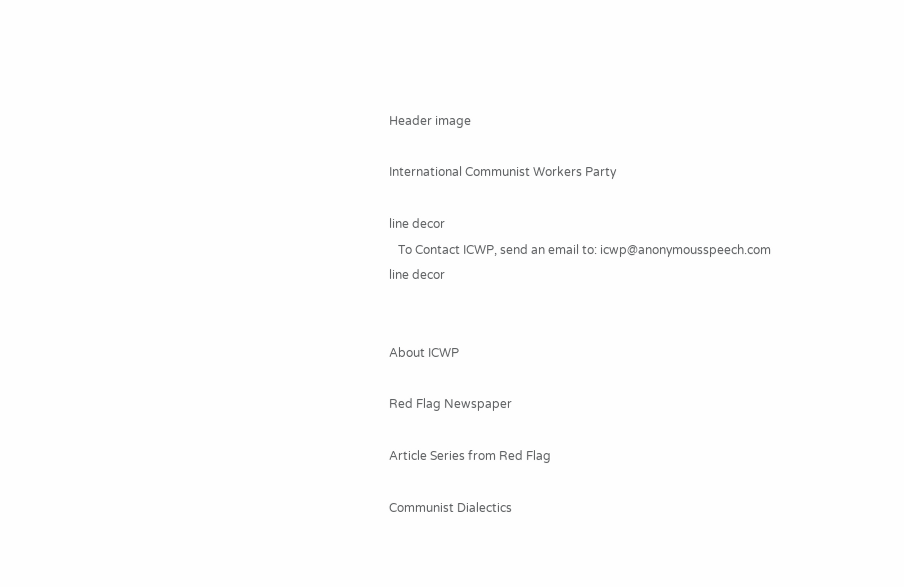Header image

International Communist Workers Party

line decor
   To Contact ICWP, send an email to: icwp@anonymousspeech.com
line decor


About ICWP

Red Flag Newspaper

Article Series from Red Flag

Communist Dialectics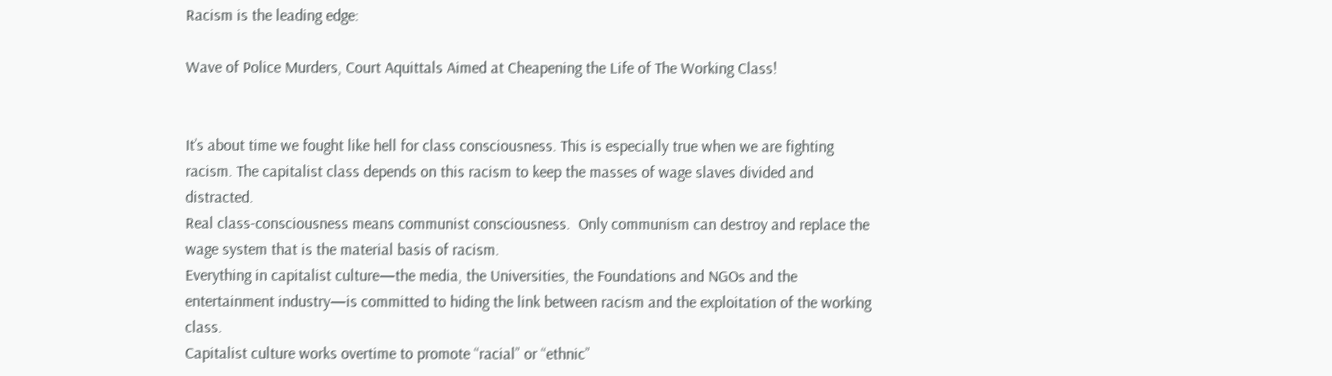Racism is the leading edge:

Wave of Police Murders, Court Aquittals Aimed at Cheapening the Life of The Working Class!


It’s about time we fought like hell for class consciousness. This is especially true when we are fighting racism. The capitalist class depends on this racism to keep the masses of wage slaves divided and distracted.
Real class-consciousness means communist consciousness.  Only communism can destroy and replace the wage system that is the material basis of racism.
Everything in capitalist culture—the media, the Universities, the Foundations and NGOs and the entertainment industry—is committed to hiding the link between racism and the exploitation of the working class.
Capitalist culture works overtime to promote “racial” or “ethnic”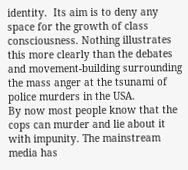identity.  Its aim is to deny any space for the growth of class consciousness. Nothing illustrates this more clearly than the debates and movement-building surrounding the mass anger at the tsunami of police murders in the USA.
By now most people know that the cops can murder and lie about it with impunity. The mainstream media has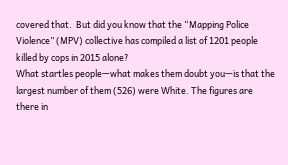covered that.  But did you know that the “Mapping Police Violence” (MPV) collective has compiled a list of 1201 people killed by cops in 2015 alone?
What startles people—what makes them doubt you—is that the largest number of them (526) were White. The figures are there in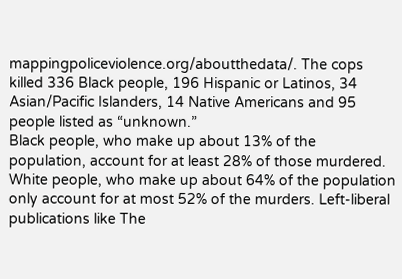mappingpoliceviolence.org/aboutthedata/. The cops killed 336 Black people, 196 Hispanic or Latinos, 34 Asian/Pacific Islanders, 14 Native Americans and 95 people listed as “unknown.”
Black people, who make up about 13% of the population, account for at least 28% of those murdered.  White people, who make up about 64% of the population only account for at most 52% of the murders. Left-liberal publications like The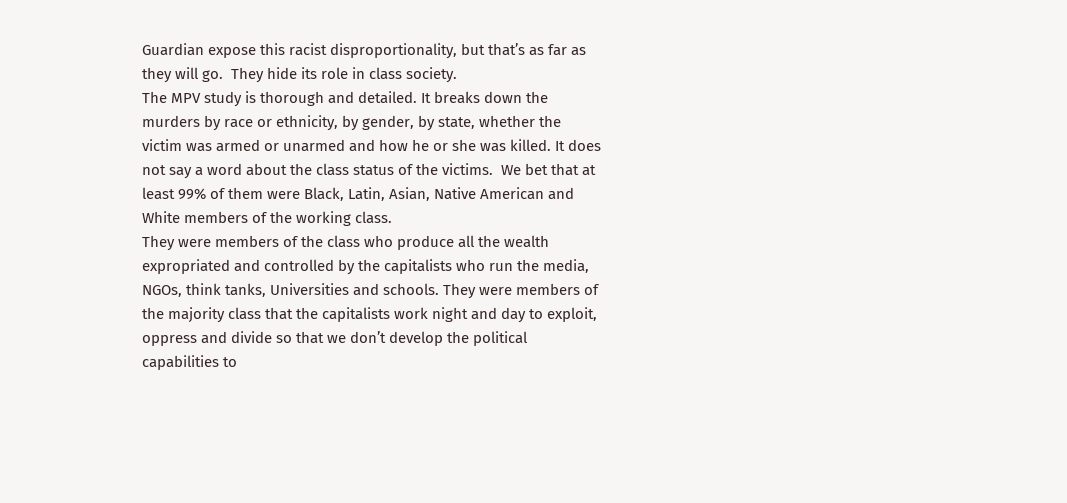Guardian expose this racist disproportionality, but that’s as far as they will go.  They hide its role in class society.
The MPV study is thorough and detailed. It breaks down the murders by race or ethnicity, by gender, by state, whether the victim was armed or unarmed and how he or she was killed. It does not say a word about the class status of the victims.  We bet that at least 99% of them were Black, Latin, Asian, Native American and White members of the working class.
They were members of the class who produce all the wealth expropriated and controlled by the capitalists who run the media, NGOs, think tanks, Universities and schools. They were members of the majority class that the capitalists work night and day to exploit, oppress and divide so that we don’t develop the political capabilities to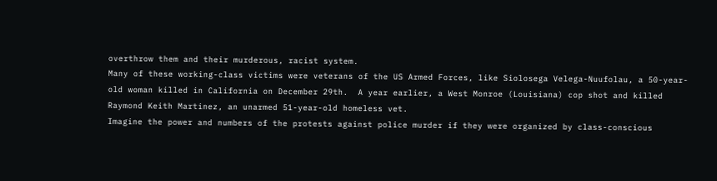overthrow them and their murderous, racist system.
Many of these working-class victims were veterans of the US Armed Forces, like Siolosega Velega-Nuufolau, a 50-year-old woman killed in California on December 29th.  A year earlier, a West Monroe (Louisiana) cop shot and killed Raymond Keith Martinez, an unarmed 51-year-old homeless vet.
Imagine the power and numbers of the protests against police murder if they were organized by class-conscious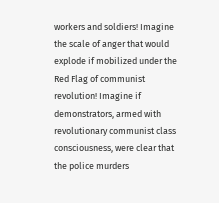workers and soldiers! Imagine the scale of anger that would explode if mobilized under the Red Flag of communist revolution! Imagine if demonstrators, armed with revolutionary communist class consciousness, were clear that the police murders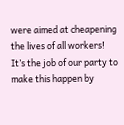were aimed at cheapening the lives of all workers!
It’s the job of our party to make this happen by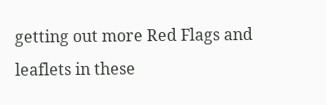getting out more Red Flags and leaflets in these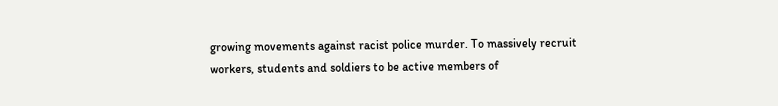growing movements against racist police murder. To massively recruit workers, students and soldiers to be active members of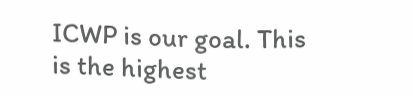ICWP is our goal. This is the highest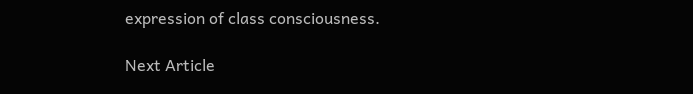expression of class consciousness.

Next Article